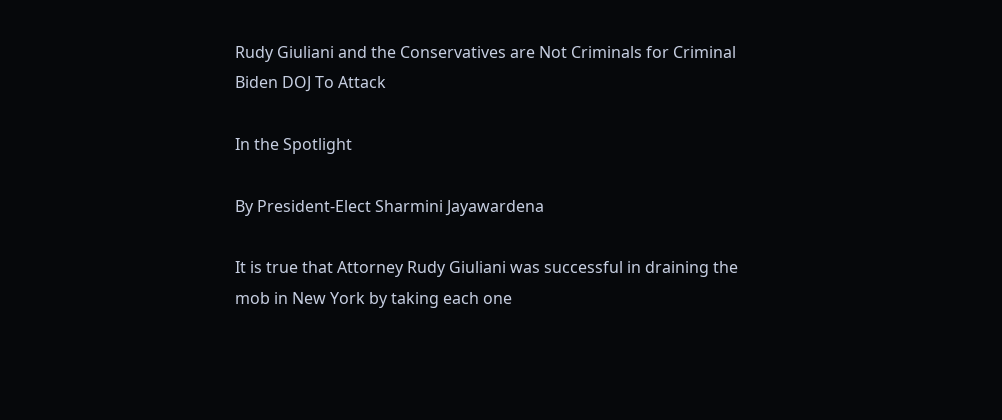Rudy Giuliani and the Conservatives are Not Criminals for Criminal Biden DOJ To Attack

In the Spotlight

By President-Elect Sharmini Jayawardena

It is true that Attorney Rudy Giuliani was successful in draining the mob in New York by taking each one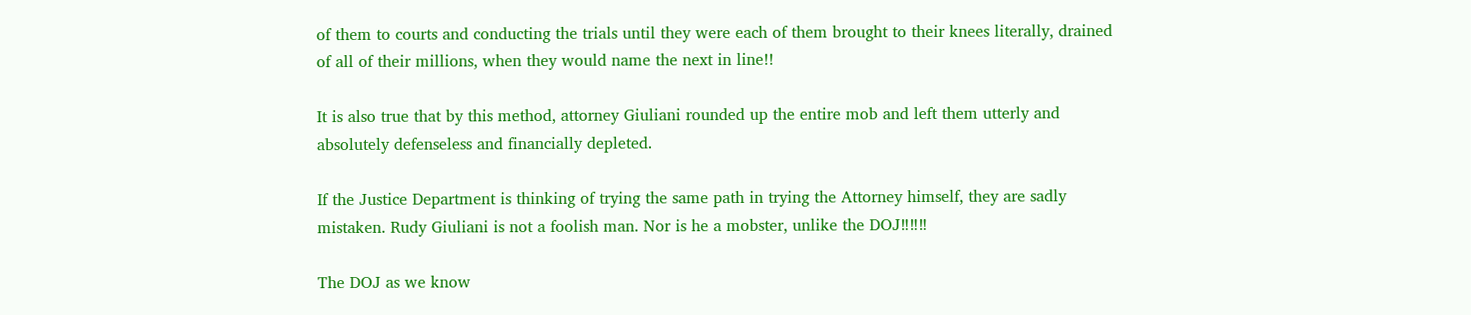of them to courts and conducting the trials until they were each of them brought to their knees literally, drained of all of their millions, when they would name the next in line!!

It is also true that by this method, attorney Giuliani rounded up the entire mob and left them utterly and absolutely defenseless and financially depleted.

If the Justice Department is thinking of trying the same path in trying the Attorney himself, they are sadly mistaken. Rudy Giuliani is not a foolish man. Nor is he a mobster, unlike the DOJ‼‼‼

The DOJ as we know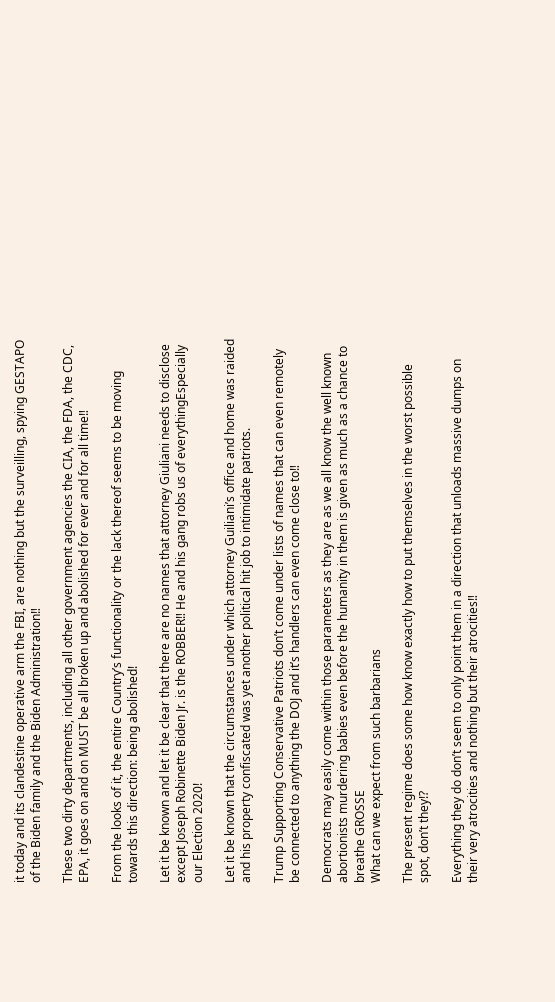it today and its clandestine operative arm the FBI, are nothing but the surveilling, spying GESTAPO of the Biden family and the Biden Administration‼

These two dirty departments, including all other government agencies the CIA, the FDA, the CDC, EPA, it goes on and on MUST be all broken up and abolished for ever and for all time‼

From the looks of it, the entire Country’s functionality or the lack thereof seems to be moving towards this direction: being abolished!

Let it be known and let it be clear that there are no names that attorney Giuliani needs to disclose except Joseph Robinette Biden Jr. is the ROBBER‼ He and his gang robs us of everythingEspecially our Election 2020!

Let it be known that the circumstances under which attorney Guiliani’s office and home was raided and his property confiscated was yet another political hit job to intimidate patriots.

Trump Supporting Conservative Patriots don’t come under lists of names that can even remotely be connected to anything the DOJ and it’s handlers can even come close to‼

Democrats may easily come within those parameters as they are as we all know the well known abortionists murdering babies even before the humanity in them is given as much as a chance to breathe GROSSE
What can we expect from such barbarians

The present regime does some how know exactly how to put themselves in the worst possible spot, don’t they⁉

Everything they do don’t seem to only point them in a direction that unloads massive dumps on their very atrocities and nothing but their atrocities‼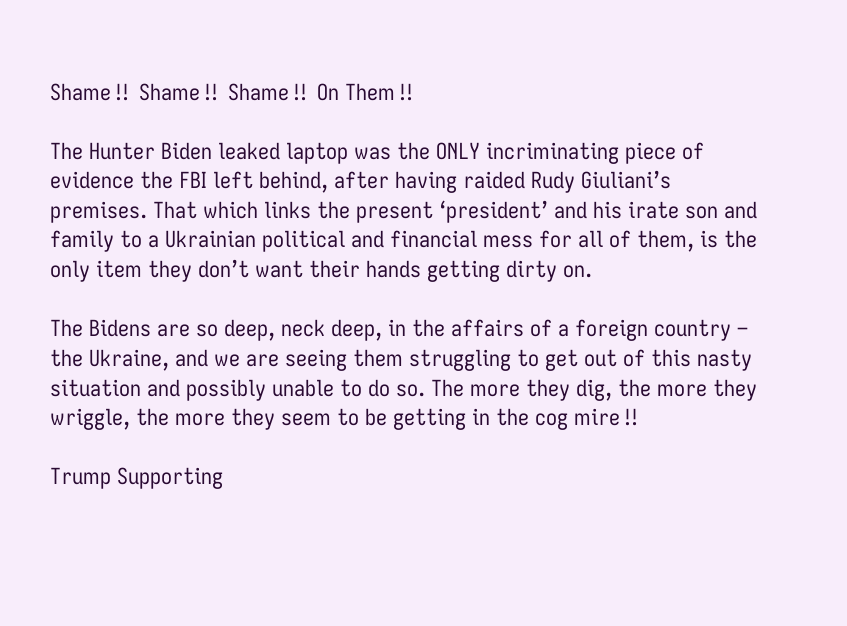Shame‼ Shame‼ Shame‼ On Them‼

The Hunter Biden leaked laptop was the ONLY incriminating piece of evidence the FBI left behind, after having raided Rudy Giuliani’s premises. That which links the present ‘president’ and his irate son and family to a Ukrainian political and financial mess for all of them, is the only item they don’t want their hands getting dirty on.

The Bidens are so deep, neck deep, in the affairs of a foreign country – the Ukraine, and we are seeing them struggling to get out of this nasty situation and possibly unable to do so. The more they dig, the more they wriggle, the more they seem to be getting in the cog mire‼

Trump Supporting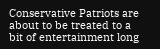Conservative Patriots are about to be treated to a bit of entertainment long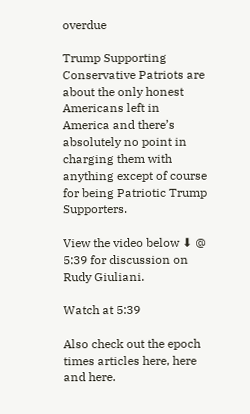overdue

Trump Supporting Conservative Patriots are about the only honest Americans left in America and there’s absolutely no point in charging them with anything except of course for being Patriotic Trump Supporters.

View the video below ⬇ @ 5:39 for discussion on Rudy Giuliani.

Watch at 5:39

Also check out the epoch times articles here, here and here.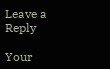Leave a Reply

Your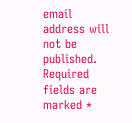email address will not be published. Required fields are marked *